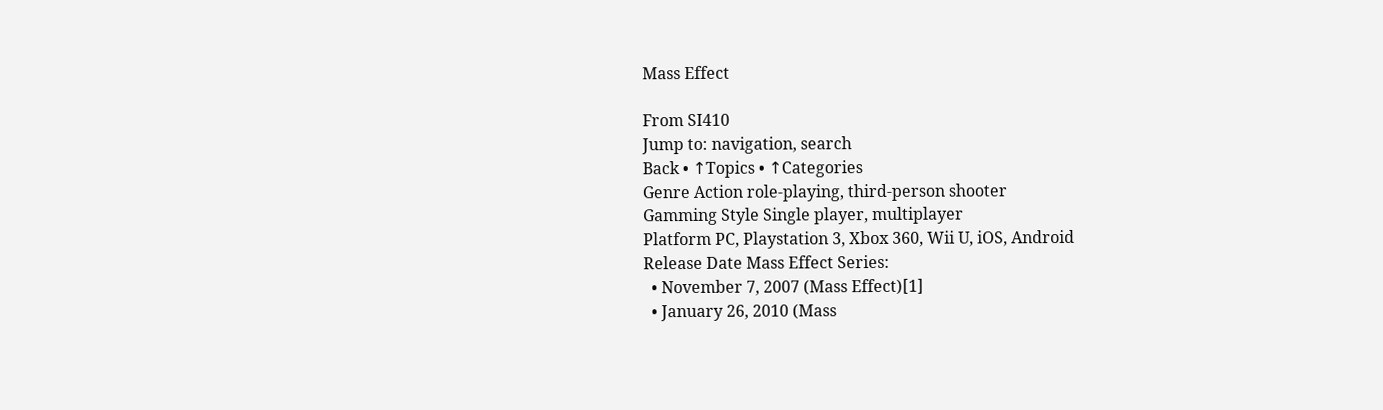Mass Effect

From SI410
Jump to: navigation, search
Back • ↑Topics • ↑Categories
Genre Action role-playing, third-person shooter
Gamming Style Single player, multiplayer
Platform PC, Playstation 3, Xbox 360, Wii U, iOS, Android
Release Date Mass Effect Series:
  • November 7, 2007 (Mass Effect)[1]
  • January 26, 2010 (Mass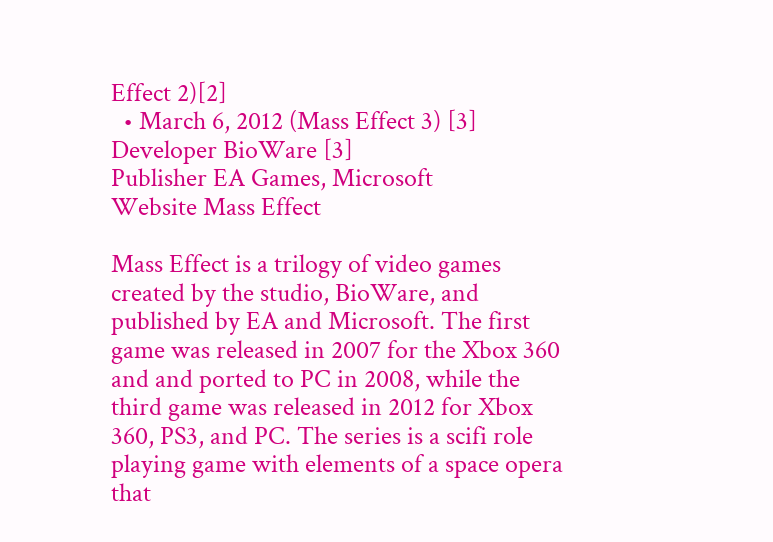Effect 2)[2]
  • March 6, 2012 (Mass Effect 3) [3]
Developer BioWare [3]
Publisher EA Games, Microsoft
Website Mass Effect

Mass Effect is a trilogy of video games created by the studio, BioWare, and published by EA and Microsoft. The first game was released in 2007 for the Xbox 360 and and ported to PC in 2008, while the third game was released in 2012 for Xbox 360, PS3, and PC. The series is a scifi role playing game with elements of a space opera that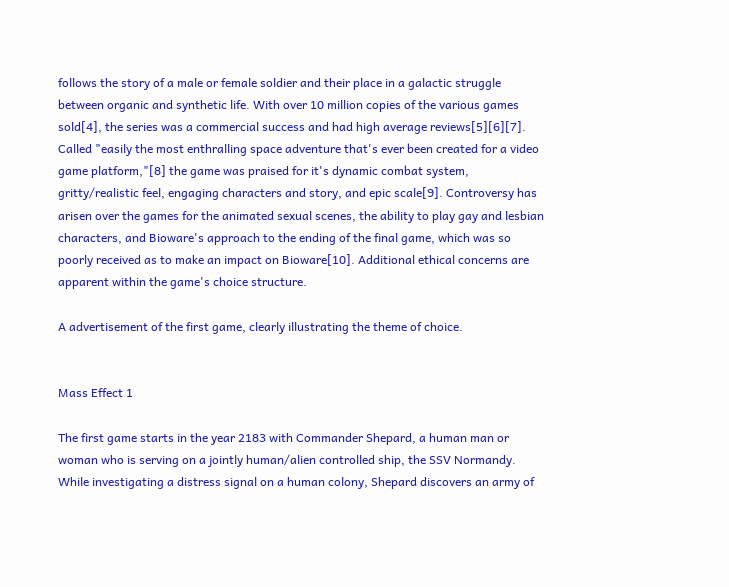follows the story of a male or female soldier and their place in a galactic struggle between organic and synthetic life. With over 10 million copies of the various games sold[4], the series was a commercial success and had high average reviews[5][6][7]. Called "easily the most enthralling space adventure that's ever been created for a video game platform,"[8] the game was praised for it's dynamic combat system, gritty/realistic feel, engaging characters and story, and epic scale[9]. Controversy has arisen over the games for the animated sexual scenes, the ability to play gay and lesbian characters, and Bioware's approach to the ending of the final game, which was so poorly received as to make an impact on Bioware[10]. Additional ethical concerns are apparent within the game's choice structure.

A advertisement of the first game, clearly illustrating the theme of choice.


Mass Effect 1

The first game starts in the year 2183 with Commander Shepard, a human man or woman who is serving on a jointly human/alien controlled ship, the SSV Normandy. While investigating a distress signal on a human colony, Shepard discovers an army of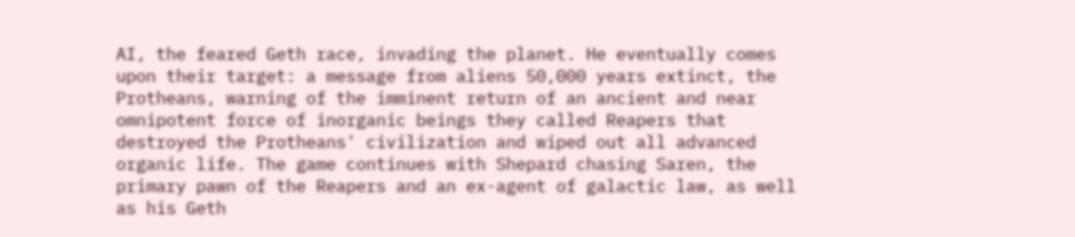AI, the feared Geth race, invading the planet. He eventually comes upon their target: a message from aliens 50,000 years extinct, the Protheans, warning of the imminent return of an ancient and near omnipotent force of inorganic beings they called Reapers that destroyed the Protheans' civilization and wiped out all advanced organic life. The game continues with Shepard chasing Saren, the primary pawn of the Reapers and an ex-agent of galactic law, as well as his Geth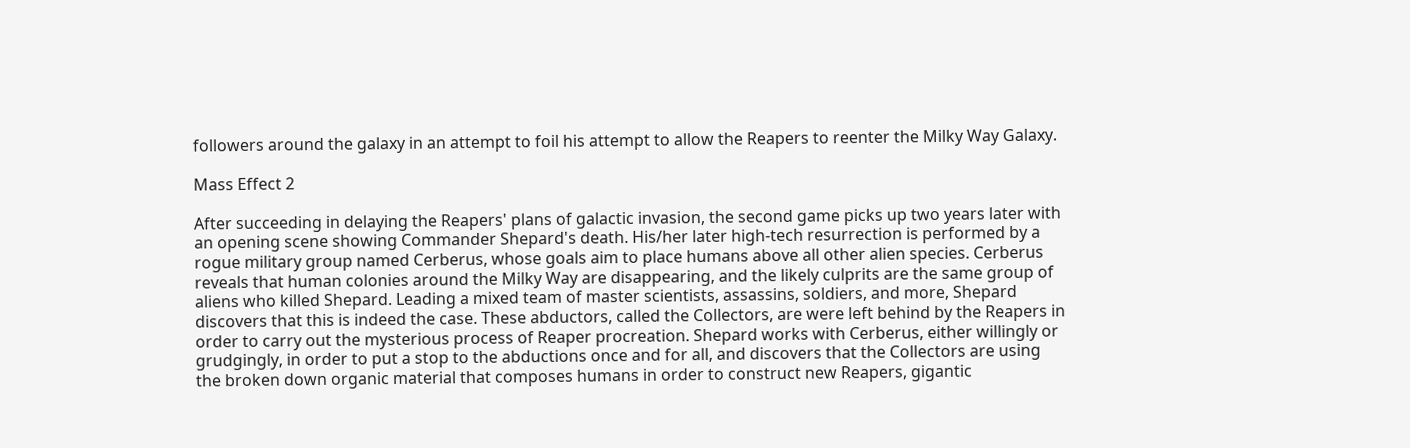followers around the galaxy in an attempt to foil his attempt to allow the Reapers to reenter the Milky Way Galaxy.

Mass Effect 2

After succeeding in delaying the Reapers' plans of galactic invasion, the second game picks up two years later with an opening scene showing Commander Shepard's death. His/her later high-tech resurrection is performed by a rogue military group named Cerberus, whose goals aim to place humans above all other alien species. Cerberus reveals that human colonies around the Milky Way are disappearing, and the likely culprits are the same group of aliens who killed Shepard. Leading a mixed team of master scientists, assassins, soldiers, and more, Shepard discovers that this is indeed the case. These abductors, called the Collectors, are were left behind by the Reapers in order to carry out the mysterious process of Reaper procreation. Shepard works with Cerberus, either willingly or grudgingly, in order to put a stop to the abductions once and for all, and discovers that the Collectors are using the broken down organic material that composes humans in order to construct new Reapers, gigantic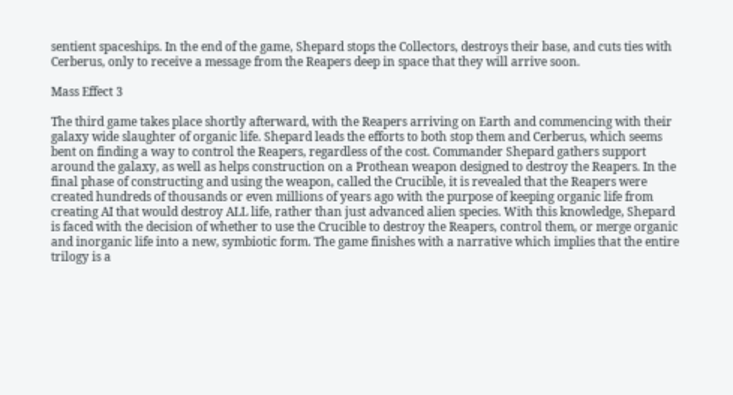sentient spaceships. In the end of the game, Shepard stops the Collectors, destroys their base, and cuts ties with Cerberus, only to receive a message from the Reapers deep in space that they will arrive soon.

Mass Effect 3

The third game takes place shortly afterward, with the Reapers arriving on Earth and commencing with their galaxy wide slaughter of organic life. Shepard leads the efforts to both stop them and Cerberus, which seems bent on finding a way to control the Reapers, regardless of the cost. Commander Shepard gathers support around the galaxy, as well as helps construction on a Prothean weapon designed to destroy the Reapers. In the final phase of constructing and using the weapon, called the Crucible, it is revealed that the Reapers were created hundreds of thousands or even millions of years ago with the purpose of keeping organic life from creating AI that would destroy ALL life, rather than just advanced alien species. With this knowledge, Shepard is faced with the decision of whether to use the Crucible to destroy the Reapers, control them, or merge organic and inorganic life into a new, symbiotic form. The game finishes with a narrative which implies that the entire trilogy is a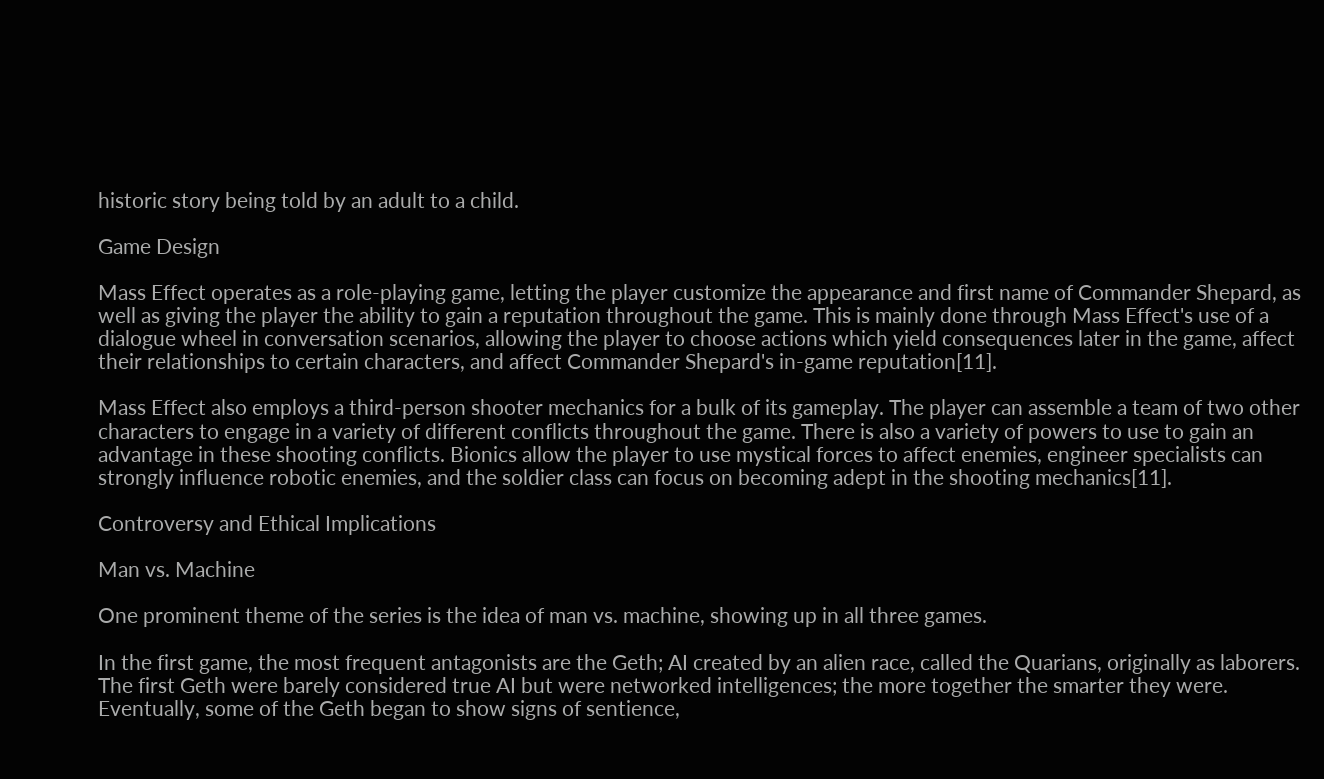historic story being told by an adult to a child.

Game Design

Mass Effect operates as a role-playing game, letting the player customize the appearance and first name of Commander Shepard, as well as giving the player the ability to gain a reputation throughout the game. This is mainly done through Mass Effect's use of a dialogue wheel in conversation scenarios, allowing the player to choose actions which yield consequences later in the game, affect their relationships to certain characters, and affect Commander Shepard's in-game reputation[11].

Mass Effect also employs a third-person shooter mechanics for a bulk of its gameplay. The player can assemble a team of two other characters to engage in a variety of different conflicts throughout the game. There is also a variety of powers to use to gain an advantage in these shooting conflicts. Bionics allow the player to use mystical forces to affect enemies, engineer specialists can strongly influence robotic enemies, and the soldier class can focus on becoming adept in the shooting mechanics[11].

Controversy and Ethical Implications

Man vs. Machine

One prominent theme of the series is the idea of man vs. machine, showing up in all three games.

In the first game, the most frequent antagonists are the Geth; AI created by an alien race, called the Quarians, originally as laborers. The first Geth were barely considered true AI but were networked intelligences; the more together the smarter they were. Eventually, some of the Geth began to show signs of sentience,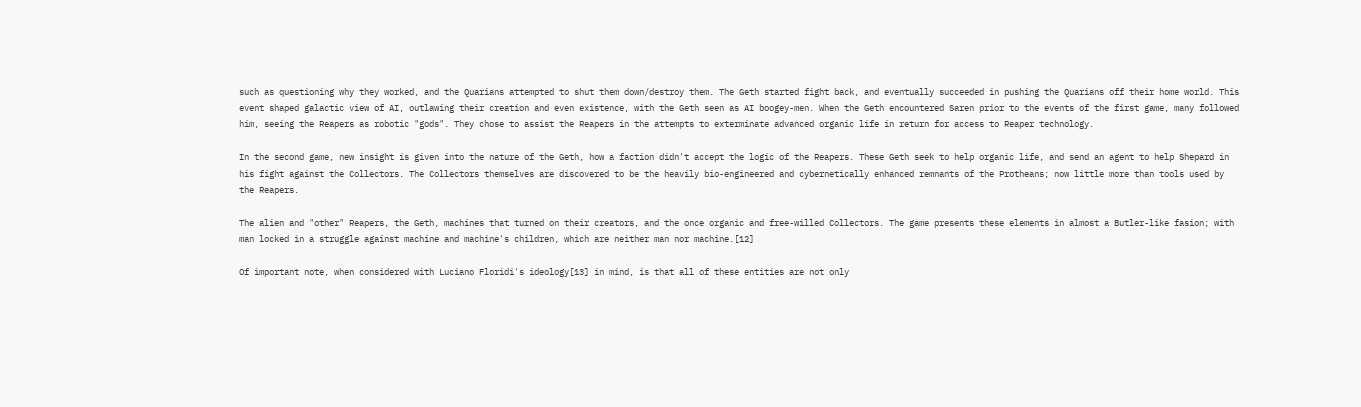such as questioning why they worked, and the Quarians attempted to shut them down/destroy them. The Geth started fight back, and eventually succeeded in pushing the Quarians off their home world. This event shaped galactic view of AI, outlawing their creation and even existence, with the Geth seen as AI boogey-men. When the Geth encountered Saren prior to the events of the first game, many followed him, seeing the Reapers as robotic "gods". They chose to assist the Reapers in the attempts to exterminate advanced organic life in return for access to Reaper technology.

In the second game, new insight is given into the nature of the Geth, how a faction didn't accept the logic of the Reapers. These Geth seek to help organic life, and send an agent to help Shepard in his fight against the Collectors. The Collectors themselves are discovered to be the heavily bio-engineered and cybernetically enhanced remnants of the Protheans; now little more than tools used by the Reapers.

The alien and "other" Reapers, the Geth, machines that turned on their creators, and the once organic and free-willed Collectors. The game presents these elements in almost a Butler-like fasion; with man locked in a struggle against machine and machine's children, which are neither man nor machine.[12]

Of important note, when considered with Luciano Floridi's ideology[13] in mind, is that all of these entities are not only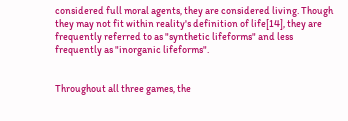considered full moral agents, they are considered living. Though they may not fit within reality's definition of life[14], they are frequently referred to as "synthetic lifeforms" and less frequently as "inorganic lifeforms".


Throughout all three games, the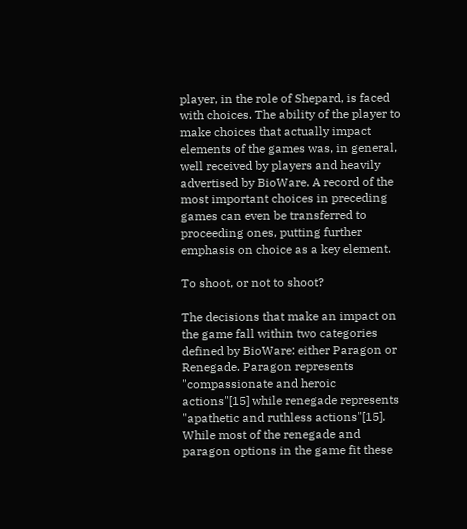player, in the role of Shepard, is faced with choices. The ability of the player to make choices that actually impact elements of the games was, in general, well received by players and heavily advertised by BioWare. A record of the most important choices in preceding games can even be transferred to proceeding ones, putting further emphasis on choice as a key element.

To shoot, or not to shoot?

The decisions that make an impact on the game fall within two categories defined by BioWare: either Paragon or Renegade. Paragon represents "compassionate and heroic actions"[15] while renegade represents "apathetic and ruthless actions"[15]. While most of the renegade and paragon options in the game fit these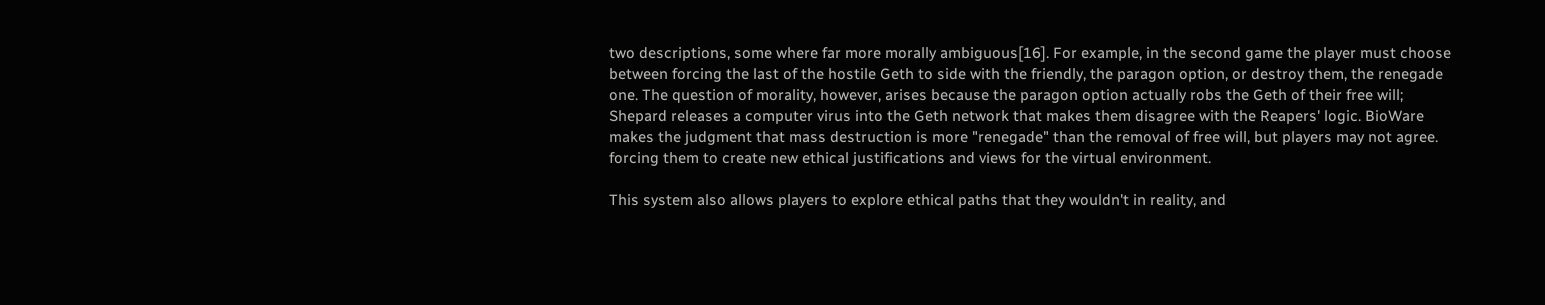two descriptions, some where far more morally ambiguous[16]. For example, in the second game the player must choose between forcing the last of the hostile Geth to side with the friendly, the paragon option, or destroy them, the renegade one. The question of morality, however, arises because the paragon option actually robs the Geth of their free will; Shepard releases a computer virus into the Geth network that makes them disagree with the Reapers' logic. BioWare makes the judgment that mass destruction is more "renegade" than the removal of free will, but players may not agree. forcing them to create new ethical justifications and views for the virtual environment.

This system also allows players to explore ethical paths that they wouldn't in reality, and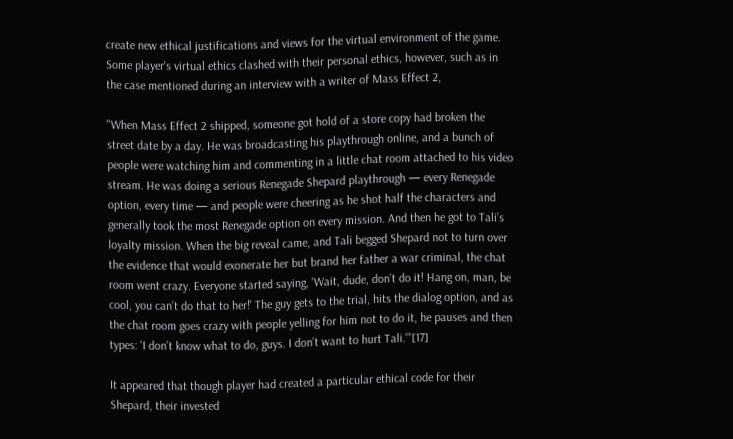create new ethical justifications and views for the virtual environment of the game. Some player's virtual ethics clashed with their personal ethics, however, such as in the case mentioned during an interview with a writer of Mass Effect 2,

"When Mass Effect 2 shipped, someone got hold of a store copy had broken the street date by a day. He was broadcasting his playthrough online, and a bunch of people were watching him and commenting in a little chat room attached to his video stream. He was doing a serious Renegade Shepard playthrough — every Renegade option, every time — and people were cheering as he shot half the characters and generally took the most Renegade option on every mission. And then he got to Tali’s loyalty mission. When the big reveal came, and Tali begged Shepard not to turn over the evidence that would exonerate her but brand her father a war criminal, the chat room went crazy. Everyone started saying, 'Wait, dude, don’t do it! Hang on, man, be cool, you can’t do that to her!' The guy gets to the trial, hits the dialog option, and as the chat room goes crazy with people yelling for him not to do it, he pauses and then types: 'I don’t know what to do, guys. I don’t want to hurt Tali.'"[17]

It appeared that though player had created a particular ethical code for their Shepard, their invested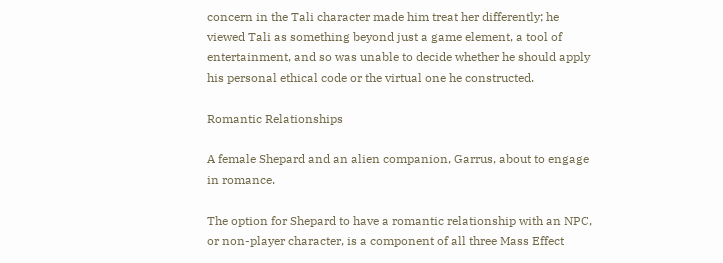concern in the Tali character made him treat her differently; he viewed Tali as something beyond just a game element, a tool of entertainment, and so was unable to decide whether he should apply his personal ethical code or the virtual one he constructed.

Romantic Relationships

A female Shepard and an alien companion, Garrus, about to engage in romance.

The option for Shepard to have a romantic relationship with an NPC, or non-player character, is a component of all three Mass Effect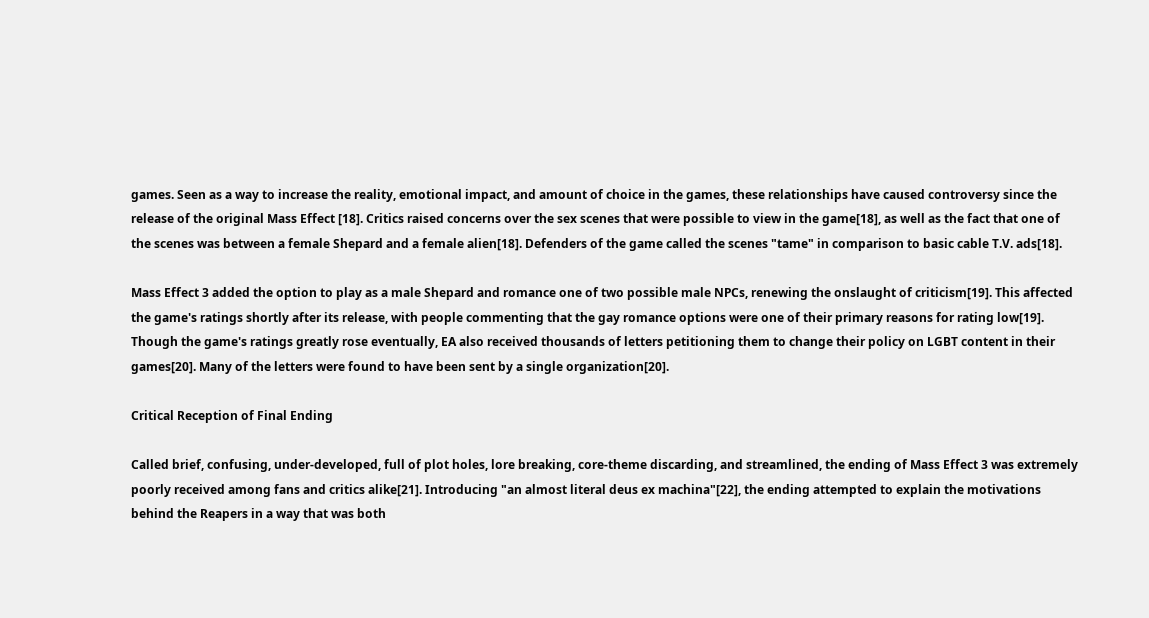games. Seen as a way to increase the reality, emotional impact, and amount of choice in the games, these relationships have caused controversy since the release of the original Mass Effect [18]. Critics raised concerns over the sex scenes that were possible to view in the game[18], as well as the fact that one of the scenes was between a female Shepard and a female alien[18]. Defenders of the game called the scenes "tame" in comparison to basic cable T.V. ads[18].

Mass Effect 3 added the option to play as a male Shepard and romance one of two possible male NPCs, renewing the onslaught of criticism[19]. This affected the game's ratings shortly after its release, with people commenting that the gay romance options were one of their primary reasons for rating low[19]. Though the game's ratings greatly rose eventually, EA also received thousands of letters petitioning them to change their policy on LGBT content in their games[20]. Many of the letters were found to have been sent by a single organization[20].

Critical Reception of Final Ending

Called brief, confusing, under-developed, full of plot holes, lore breaking, core-theme discarding, and streamlined, the ending of Mass Effect 3 was extremely poorly received among fans and critics alike[21]. Introducing "an almost literal deus ex machina"[22], the ending attempted to explain the motivations behind the Reapers in a way that was both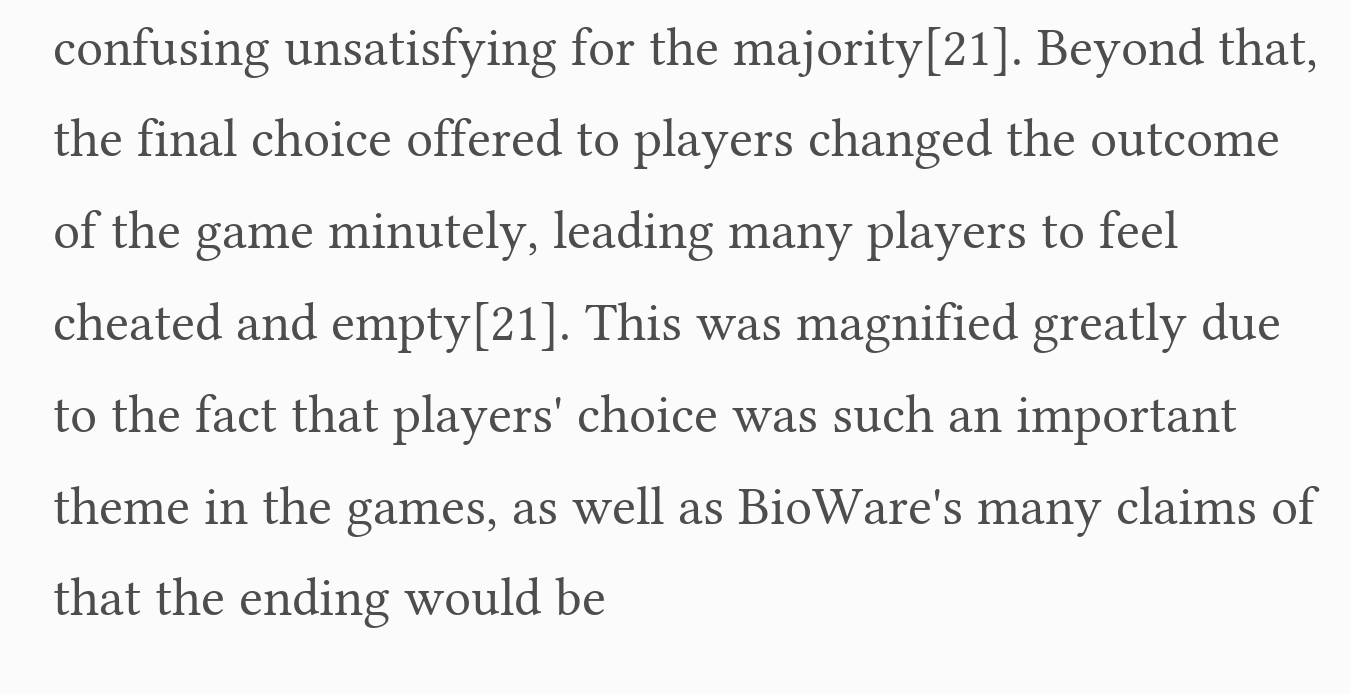confusing unsatisfying for the majority[21]. Beyond that, the final choice offered to players changed the outcome of the game minutely, leading many players to feel cheated and empty[21]. This was magnified greatly due to the fact that players' choice was such an important theme in the games, as well as BioWare's many claims of that the ending would be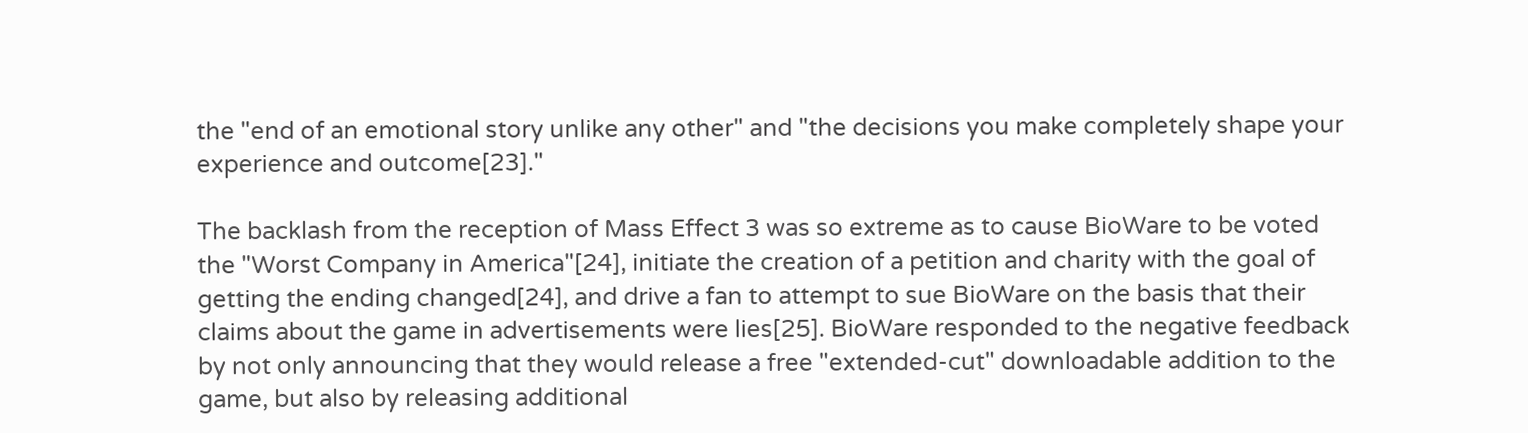the "end of an emotional story unlike any other" and "the decisions you make completely shape your experience and outcome[23]."

The backlash from the reception of Mass Effect 3 was so extreme as to cause BioWare to be voted the "Worst Company in America"[24], initiate the creation of a petition and charity with the goal of getting the ending changed[24], and drive a fan to attempt to sue BioWare on the basis that their claims about the game in advertisements were lies[25]. BioWare responded to the negative feedback by not only announcing that they would release a free "extended-cut" downloadable addition to the game, but also by releasing additional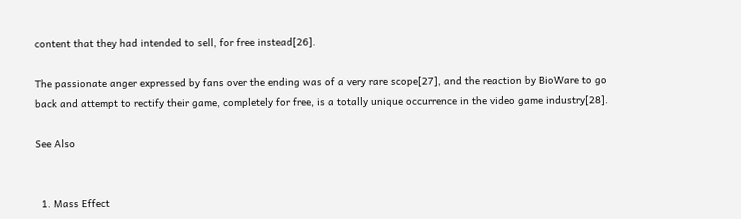content that they had intended to sell, for free instead[26].

The passionate anger expressed by fans over the ending was of a very rare scope[27], and the reaction by BioWare to go back and attempt to rectify their game, completely for free, is a totally unique occurrence in the video game industry[28].

See Also


  1. Mass Effect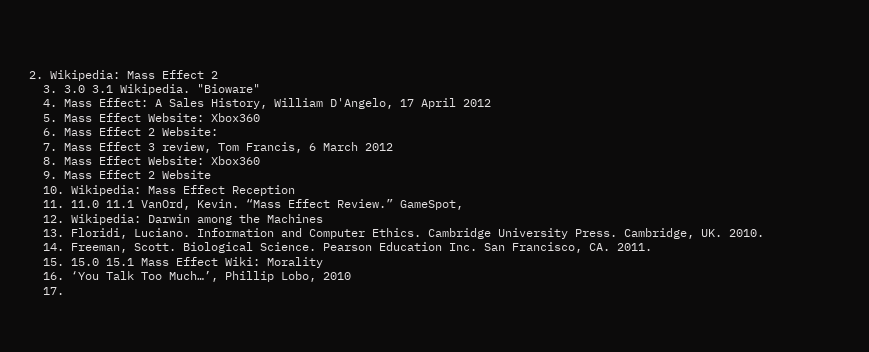2. Wikipedia: Mass Effect 2
  3. 3.0 3.1 Wikipedia. "Bioware"
  4. Mass Effect: A Sales History, William D'Angelo, 17 April 2012
  5. Mass Effect Website: Xbox360
  6. Mass Effect 2 Website:
  7. Mass Effect 3 review, Tom Francis, 6 March 2012
  8. Mass Effect Website: Xbox360
  9. Mass Effect 2 Website
  10. Wikipedia: Mass Effect Reception
  11. 11.0 11.1 VanOrd, Kevin. “Mass Effect Review.” GameSpot,
  12. Wikipedia: Darwin among the Machines
  13. Floridi, Luciano. Information and Computer Ethics. Cambridge University Press. Cambridge, UK. 2010.
  14. Freeman, Scott. Biological Science. Pearson Education Inc. San Francisco, CA. 2011.
  15. 15.0 15.1 Mass Effect Wiki: Morality
  16. ‘You Talk Too Much…’, Phillip Lobo, 2010
  17.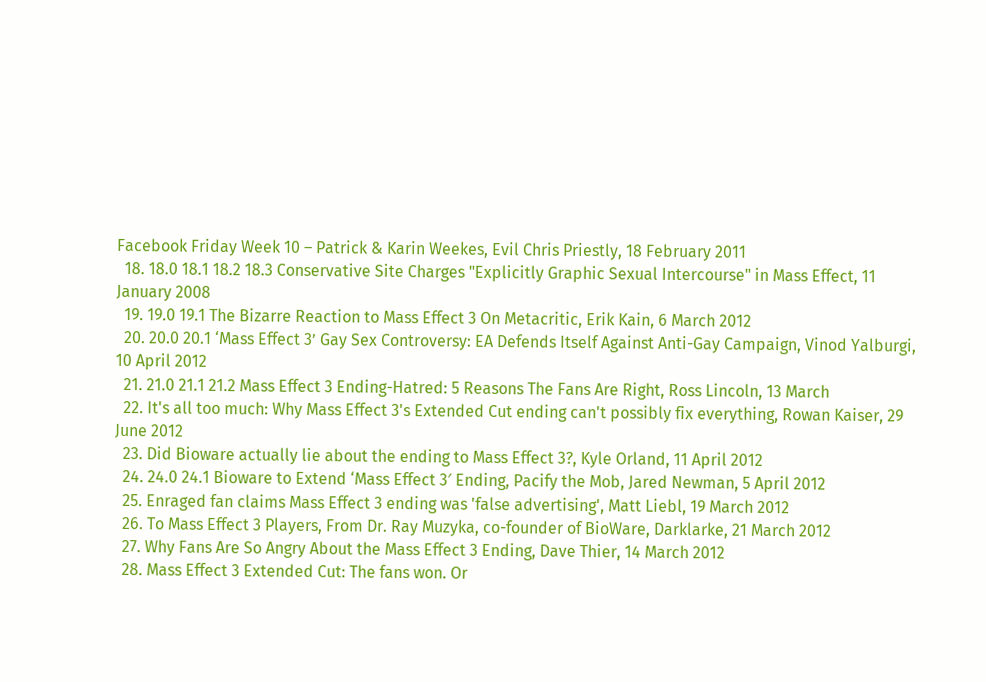Facebook Friday Week 10 – Patrick & Karin Weekes, Evil Chris Priestly, 18 February 2011
  18. 18.0 18.1 18.2 18.3 Conservative Site Charges "Explicitly Graphic Sexual Intercourse" in Mass Effect, 11 January 2008
  19. 19.0 19.1 The Bizarre Reaction to Mass Effect 3 On Metacritic, Erik Kain, 6 March 2012
  20. 20.0 20.1 ‘Mass Effect 3’ Gay Sex Controversy: EA Defends Itself Against Anti-Gay Campaign, Vinod Yalburgi, 10 April 2012
  21. 21.0 21.1 21.2 Mass Effect 3 Ending-Hatred: 5 Reasons The Fans Are Right, Ross Lincoln, 13 March
  22. It's all too much: Why Mass Effect 3's Extended Cut ending can't possibly fix everything, Rowan Kaiser, 29 June 2012
  23. Did Bioware actually lie about the ending to Mass Effect 3?, Kyle Orland, 11 April 2012
  24. 24.0 24.1 Bioware to Extend ‘Mass Effect 3′ Ending, Pacify the Mob, Jared Newman, 5 April 2012
  25. Enraged fan claims Mass Effect 3 ending was 'false advertising', Matt Liebl, 19 March 2012
  26. To Mass Effect 3 Players, From Dr. Ray Muzyka, co-founder of BioWare, Darklarke, 21 March 2012
  27. Why Fans Are So Angry About the Mass Effect 3 Ending, Dave Thier, 14 March 2012
  28. Mass Effect 3 Extended Cut: The fans won. Or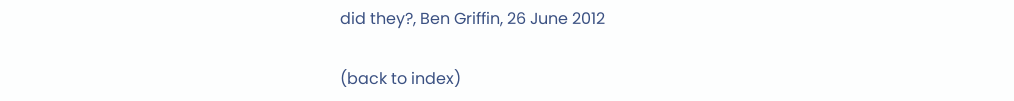did they?, Ben Griffin, 26 June 2012

(back to index)